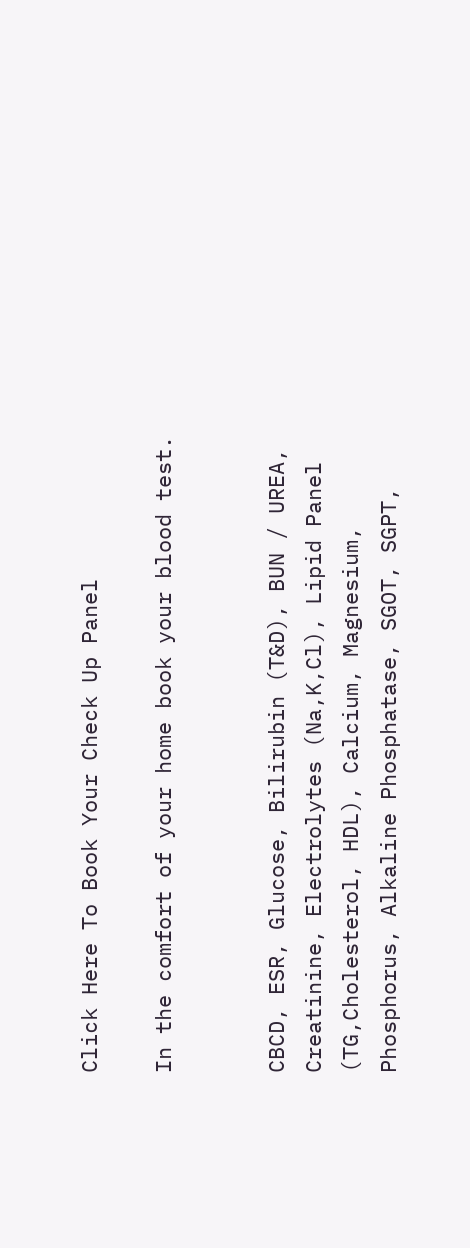Click Here To Book Your Check Up Panel

In the comfort of your home book your blood test.


CBCD, ESR, Glucose, Bilirubin (T&D), BUN / UREA, Creatinine, Electrolytes (Na,K,Cl), Lipid Panel (TG,Cholesterol, HDL), Calcium, Magnesium, Phosphorus, Alkaline Phosphatase, SGOT, SGPT,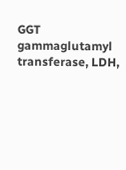GGT gammaglutamyl transferase, LDH,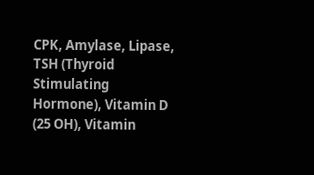CPK, Amylase, Lipase, TSH (Thyroid Stimulating Hormone), Vitamin D (25 OH), Vitamin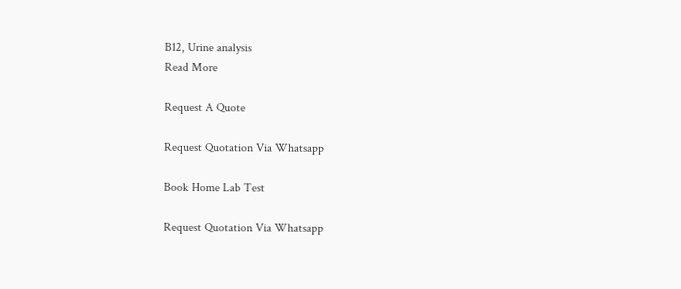B12, Urine analysis
Read More

Request A Quote

Request Quotation Via Whatsapp

Book Home Lab Test

Request Quotation Via Whatsapp